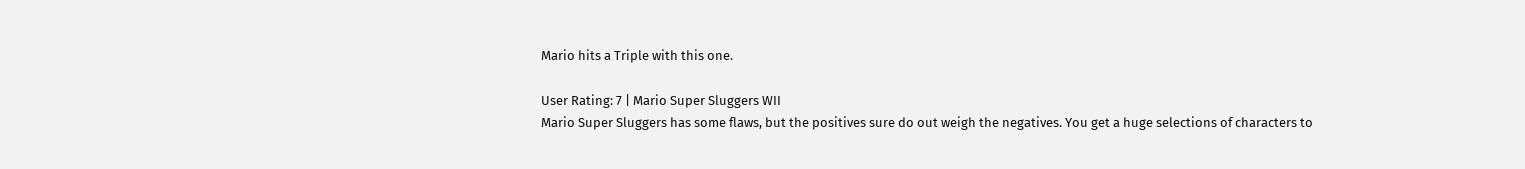Mario hits a Triple with this one.

User Rating: 7 | Mario Super Sluggers WII
Mario Super Sluggers has some flaws, but the positives sure do out weigh the negatives. You get a huge selections of characters to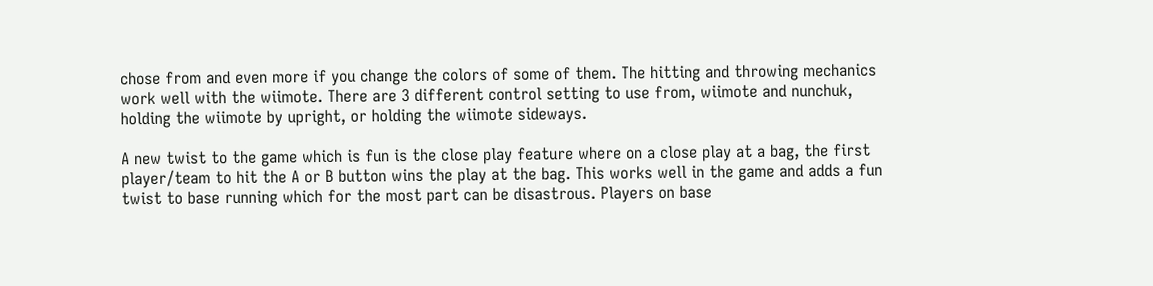chose from and even more if you change the colors of some of them. The hitting and throwing mechanics work well with the wiimote. There are 3 different control setting to use from, wiimote and nunchuk, holding the wiimote by upright, or holding the wiimote sideways.

A new twist to the game which is fun is the close play feature where on a close play at a bag, the first player/team to hit the A or B button wins the play at the bag. This works well in the game and adds a fun twist to base running which for the most part can be disastrous. Players on base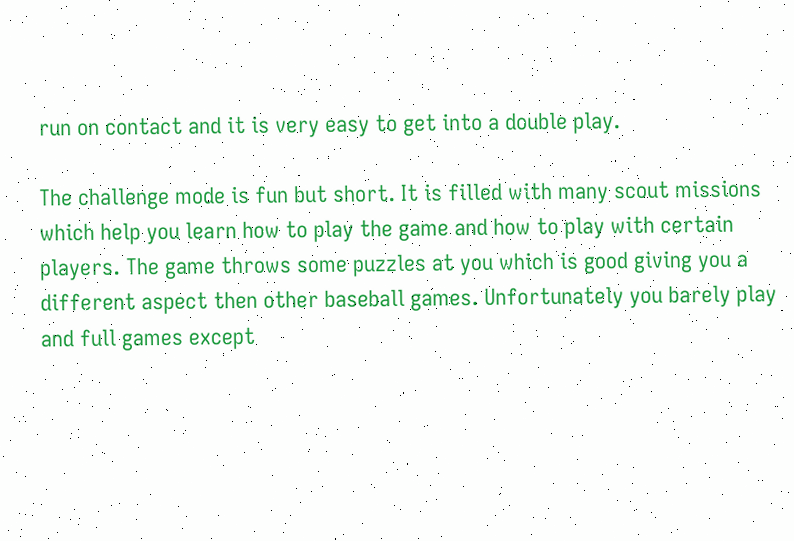run on contact and it is very easy to get into a double play.

The challenge mode is fun but short. It is filled with many scout missions which help you learn how to play the game and how to play with certain players. The game throws some puzzles at you which is good giving you a different aspect then other baseball games. Unfortunately you barely play and full games except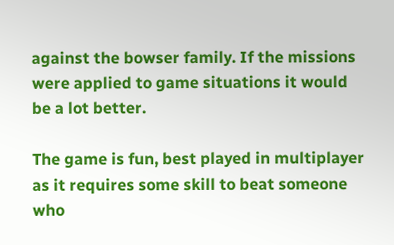against the bowser family. If the missions were applied to game situations it would be a lot better.

The game is fun, best played in multiplayer as it requires some skill to beat someone who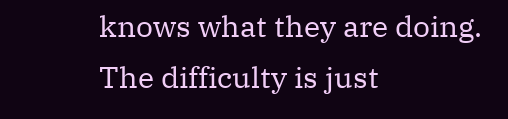knows what they are doing. The difficulty is just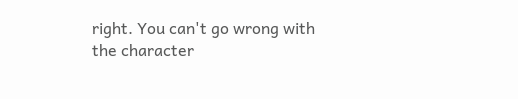right. You can't go wrong with the character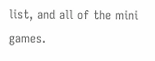list, and all of the mini games.